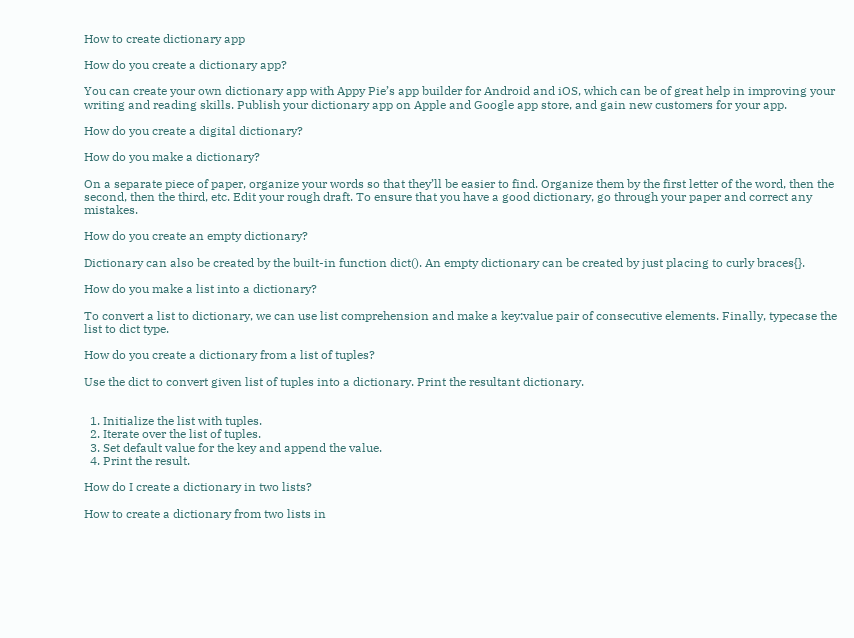How to create dictionary app

How do you create a dictionary app?

You can create your own dictionary app with Appy Pie’s app builder for Android and iOS, which can be of great help in improving your writing and reading skills. Publish your dictionary app on Apple and Google app store, and gain new customers for your app.

How do you create a digital dictionary?

How do you make a dictionary?

On a separate piece of paper, organize your words so that they’ll be easier to find. Organize them by the first letter of the word, then the second, then the third, etc. Edit your rough draft. To ensure that you have a good dictionary, go through your paper and correct any mistakes.

How do you create an empty dictionary?

Dictionary can also be created by the built-in function dict(). An empty dictionary can be created by just placing to curly braces{}.

How do you make a list into a dictionary?

To convert a list to dictionary, we can use list comprehension and make a key:value pair of consecutive elements. Finally, typecase the list to dict type.

How do you create a dictionary from a list of tuples?

Use the dict to convert given list of tuples into a dictionary. Print the resultant dictionary.


  1. Initialize the list with tuples.
  2. Iterate over the list of tuples.
  3. Set default value for the key and append the value.
  4. Print the result.

How do I create a dictionary in two lists?

How to create a dictionary from two lists in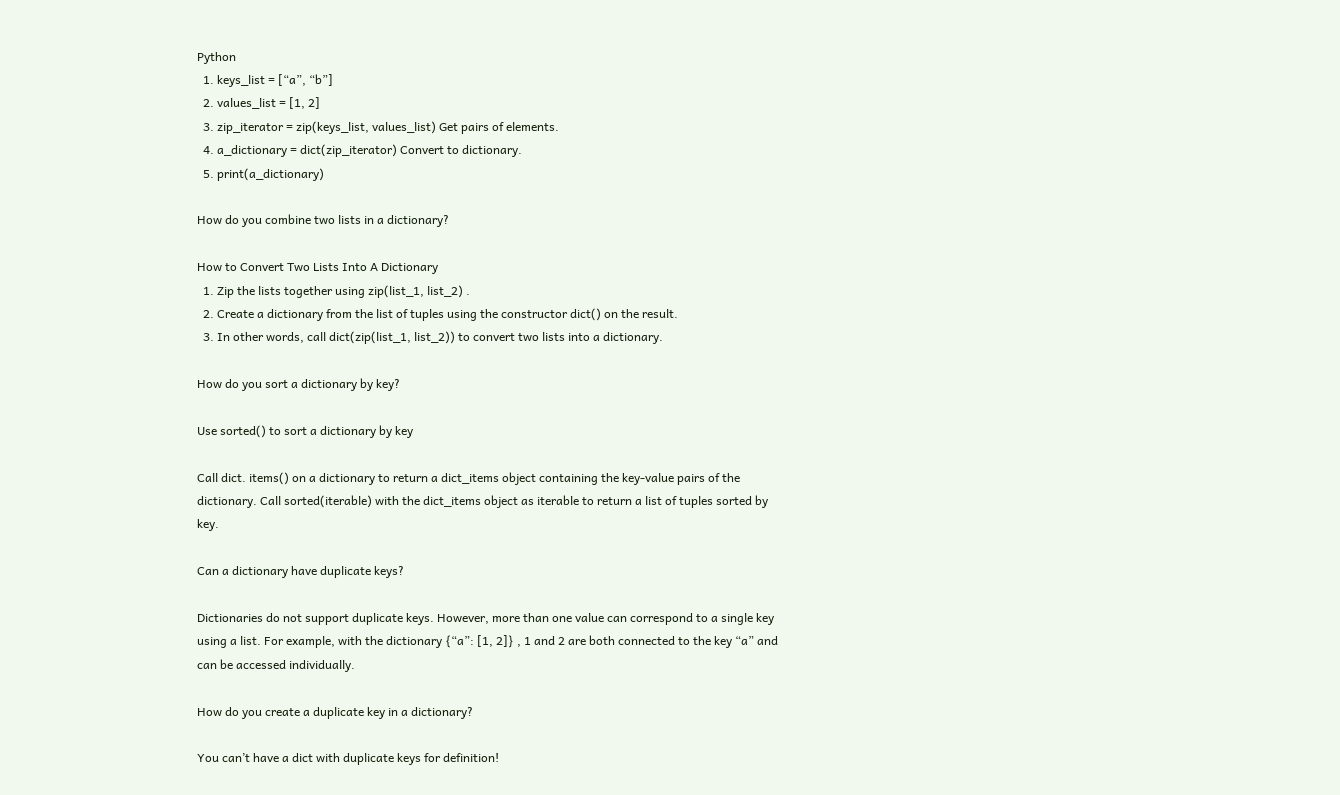Python
  1. keys_list = [“a”, “b”]
  2. values_list = [1, 2]
  3. zip_iterator = zip(keys_list, values_list) Get pairs of elements.
  4. a_dictionary = dict(zip_iterator) Convert to dictionary.
  5. print(a_dictionary)

How do you combine two lists in a dictionary?

How to Convert Two Lists Into A Dictionary
  1. Zip the lists together using zip(list_1, list_2) .
  2. Create a dictionary from the list of tuples using the constructor dict() on the result.
  3. In other words, call dict(zip(list_1, list_2)) to convert two lists into a dictionary.

How do you sort a dictionary by key?

Use sorted() to sort a dictionary by key

Call dict. items() on a dictionary to return a dict_items object containing the key-value pairs of the dictionary. Call sorted(iterable) with the dict_items object as iterable to return a list of tuples sorted by key.

Can a dictionary have duplicate keys?

Dictionaries do not support duplicate keys. However, more than one value can correspond to a single key using a list. For example, with the dictionary {“a”: [1, 2]} , 1 and 2 are both connected to the key “a” and can be accessed individually.

How do you create a duplicate key in a dictionary?

You can’t have a dict with duplicate keys for definition!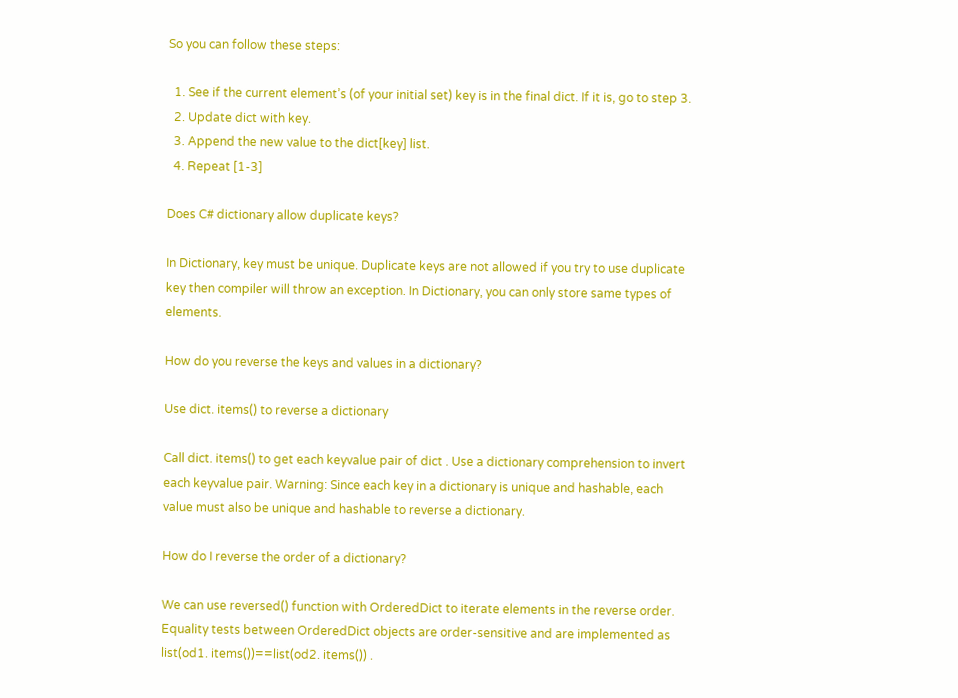So you can follow these steps:

  1. See if the current element’s (of your initial set) key is in the final dict. If it is, go to step 3.
  2. Update dict with key.
  3. Append the new value to the dict[key] list.
  4. Repeat [1-3]

Does C# dictionary allow duplicate keys?

In Dictionary, key must be unique. Duplicate keys are not allowed if you try to use duplicate key then compiler will throw an exception. In Dictionary, you can only store same types of elements.

How do you reverse the keys and values in a dictionary?

Use dict. items() to reverse a dictionary

Call dict. items() to get each keyvalue pair of dict . Use a dictionary comprehension to invert each keyvalue pair. Warning: Since each key in a dictionary is unique and hashable, each value must also be unique and hashable to reverse a dictionary.

How do I reverse the order of a dictionary?

We can use reversed() function with OrderedDict to iterate elements in the reverse order. Equality tests between OrderedDict objects are order-sensitive and are implemented as list(od1. items())==list(od2. items()) .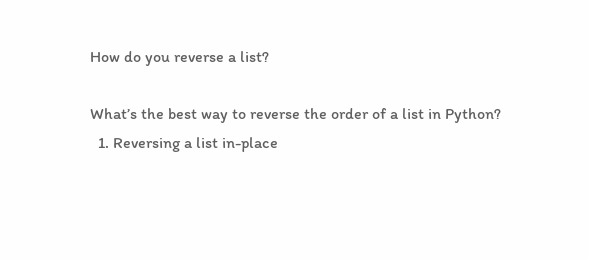How do you reverse a list?

What’s the best way to reverse the order of a list in Python?
  1. Reversing a list in-place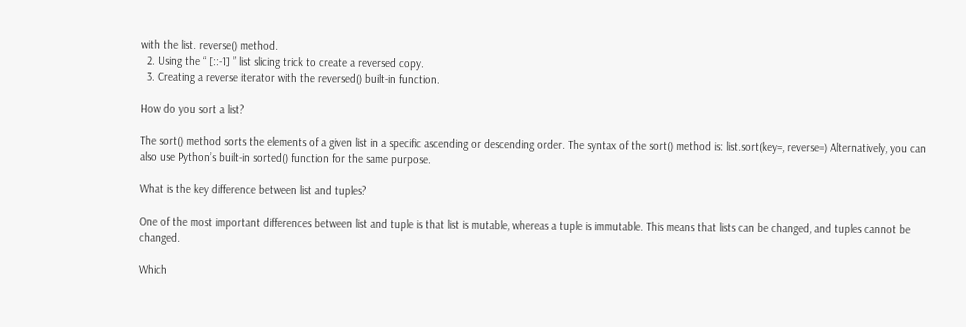with the list. reverse() method.
  2. Using the “ [::-1] ” list slicing trick to create a reversed copy.
  3. Creating a reverse iterator with the reversed() built-in function.

How do you sort a list?

The sort() method sorts the elements of a given list in a specific ascending or descending order. The syntax of the sort() method is: list.sort(key=, reverse=) Alternatively, you can also use Python’s built-in sorted() function for the same purpose.

What is the key difference between list and tuples?

One of the most important differences between list and tuple is that list is mutable, whereas a tuple is immutable. This means that lists can be changed, and tuples cannot be changed.

Which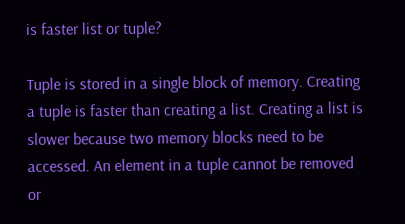is faster list or tuple?

Tuple is stored in a single block of memory. Creating a tuple is faster than creating a list. Creating a list is slower because two memory blocks need to be accessed. An element in a tuple cannot be removed or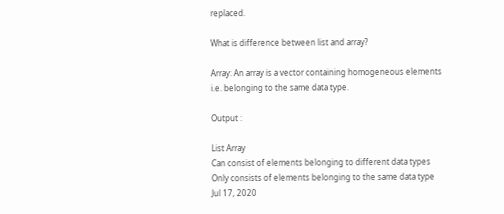replaced.

What is difference between list and array?

Array: An array is a vector containing homogeneous elements i.e. belonging to the same data type.

Output :

List Array
Can consist of elements belonging to different data types Only consists of elements belonging to the same data type
Jul 17, 2020